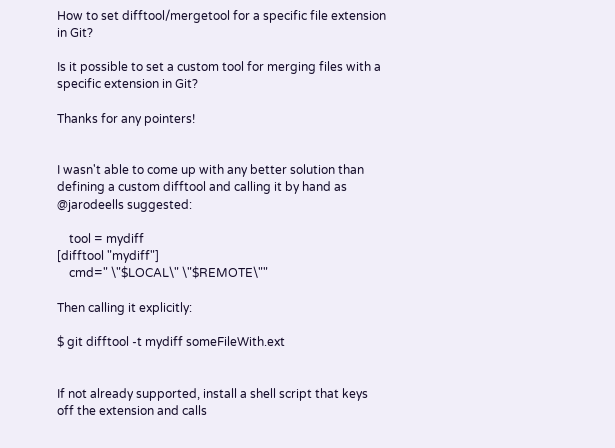How to set difftool/mergetool for a specific file extension in Git?

Is it possible to set a custom tool for merging files with a specific extension in Git?

Thanks for any pointers!


I wasn't able to come up with any better solution than defining a custom difftool and calling it by hand as @jarodeells suggested:

    tool = mydiff
[difftool "mydiff"]
    cmd=" \"$LOCAL\" \"$REMOTE\""

Then calling it explicitly:

$ git difftool -t mydiff someFileWith.ext


If not already supported, install a shell script that keys off the extension and calls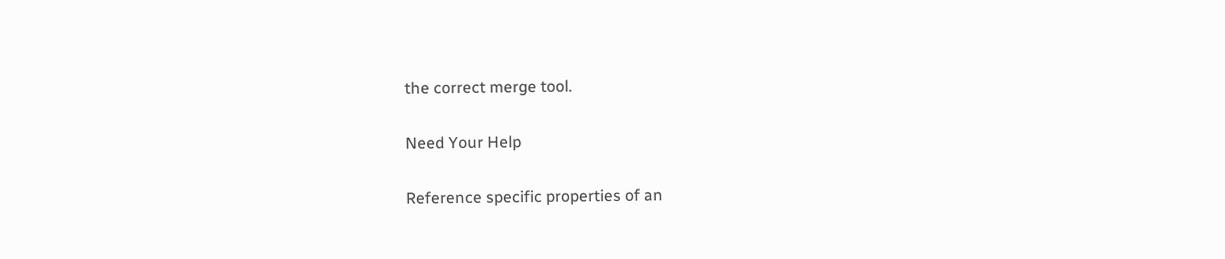the correct merge tool.

Need Your Help

Reference specific properties of an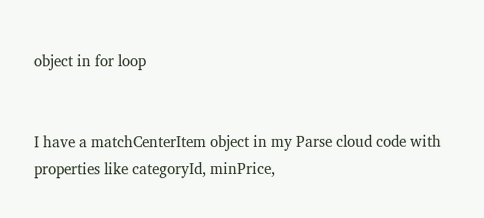object in for loop


I have a matchCenterItem object in my Parse cloud code with properties like categoryId, minPrice,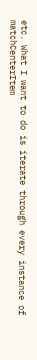etc. What I want to do is iterate through every instance of matchCenterItem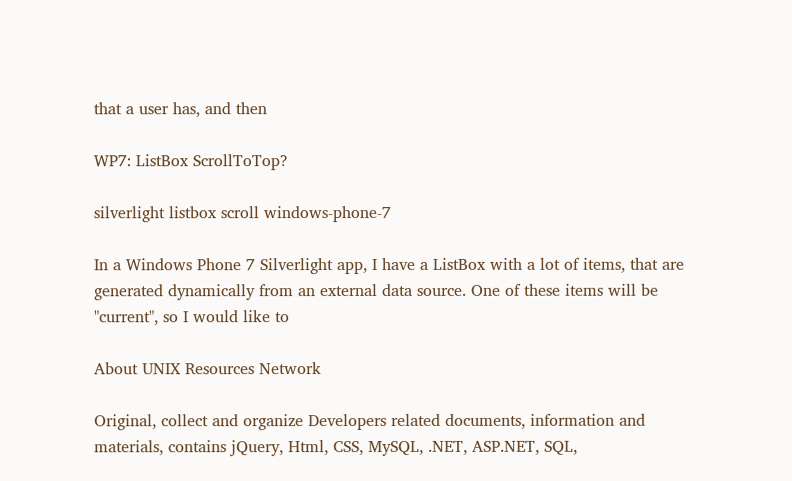that a user has, and then

WP7: ListBox ScrollToTop?

silverlight listbox scroll windows-phone-7

In a Windows Phone 7 Silverlight app, I have a ListBox with a lot of items, that are generated dynamically from an external data source. One of these items will be "current", so I would like to

About UNIX Resources Network

Original, collect and organize Developers related documents, information and materials, contains jQuery, Html, CSS, MySQL, .NET, ASP.NET, SQL,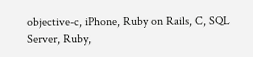objective-c, iPhone, Ruby on Rails, C, SQL Server, Ruby,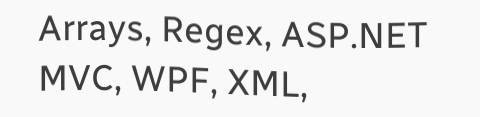Arrays, Regex, ASP.NET MVC, WPF, XML,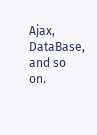Ajax, DataBase, and so on.